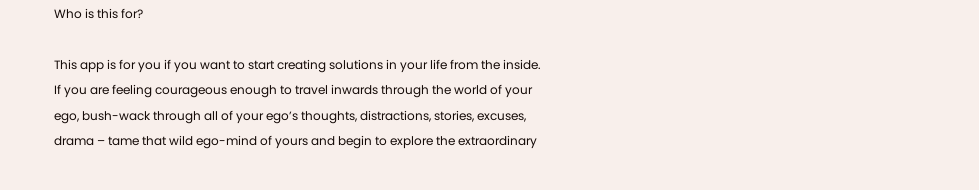Who is this for?

This app is for you if you want to start creating solutions in your life from the inside. If you are feeling courageous enough to travel inwards through the world of your ego, bush-wack through all of your ego’s thoughts, distractions, stories, excuses, drama – tame that wild ego-mind of yours and begin to explore the extraordinary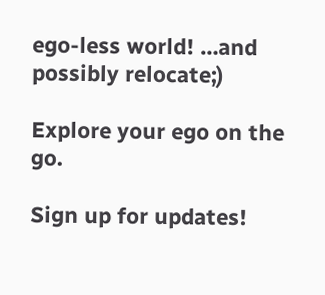ego-less world! …and possibly relocate;)

Explore your ego on the go.

Sign up for updates!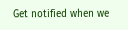Get notified when we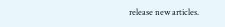release new articles.